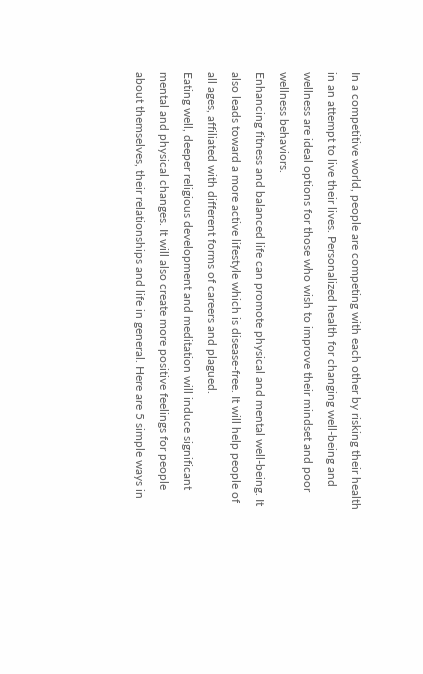In a competitive world, people are competing with each other by risking their health in an attempt to live their lives. Personalized health for changing well-being and wellness are ideal options for those who wish to improve their mindset and poor wellness behaviors.
Enhancing fitness and balanced life can promote physical and mental well-being. It also leads toward a more active lifestyle which is disease-free. It will help people of all ages, affiliated with different forms of careers and plagued.
Eating well, deeper religious development and meditation will induce significant mental and physical changes. It will also create more positive feelings for people about themselves, their relationships and life in general. Here are 5 simple ways in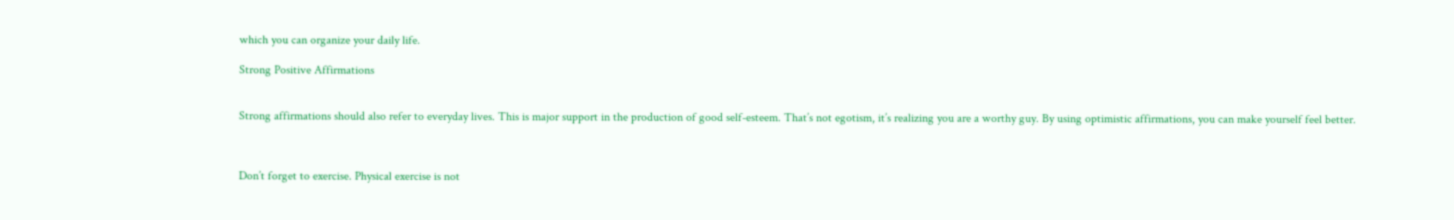which you can organize your daily life.

Strong Positive Affirmations


Strong affirmations should also refer to everyday lives. This is major support in the production of good self-esteem. That’s not egotism, it’s realizing you are a worthy guy. By using optimistic affirmations, you can make yourself feel better.



Don’t forget to exercise. Physical exercise is not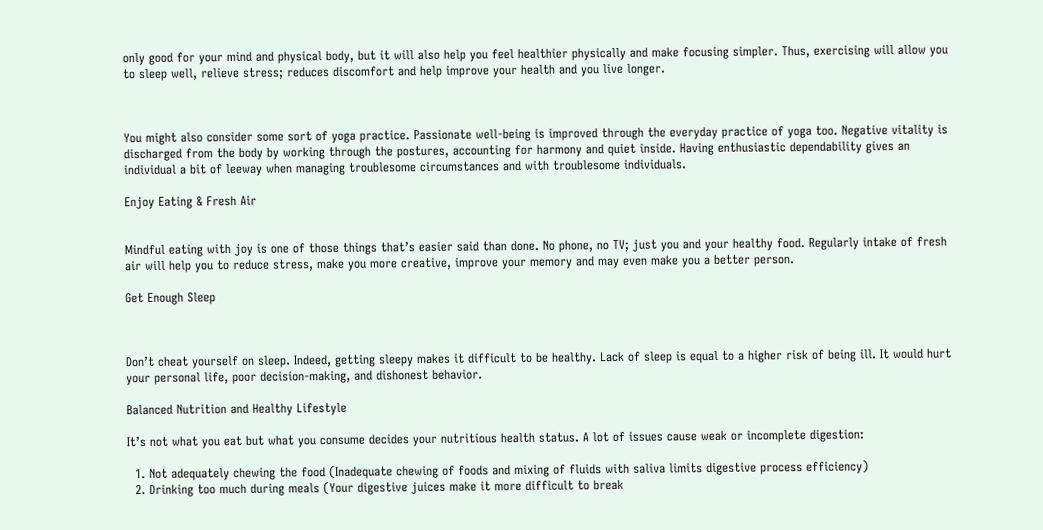only good for your mind and physical body, but it will also help you feel healthier physically and make focusing simpler. Thus, exercising will allow you to sleep well, relieve stress; reduces discomfort and help improve your health and you live longer.



You might also consider some sort of yoga practice. Passionate well-being is improved through the everyday practice of yoga too. Negative vitality is discharged from the body by working through the postures, accounting for harmony and quiet inside. Having enthusiastic dependability gives an individual a bit of leeway when managing troublesome circumstances and with troublesome individuals.

Enjoy Eating & Fresh Air


Mindful eating with joy is one of those things that’s easier said than done. No phone, no TV; just you and your healthy food. Regularly intake of fresh air will help you to reduce stress, make you more creative, improve your memory and may even make you a better person.

Get Enough Sleep



Don’t cheat yourself on sleep. Indeed, getting sleepy makes it difficult to be healthy. Lack of sleep is equal to a higher risk of being ill. It would hurt your personal life, poor decision-making, and dishonest behavior.

Balanced Nutrition and Healthy Lifestyle

It’s not what you eat but what you consume decides your nutritious health status. A lot of issues cause weak or incomplete digestion:

  1. Not adequately chewing the food (Inadequate chewing of foods and mixing of fluids with saliva limits digestive process efficiency)
  2. Drinking too much during meals (Your digestive juices make it more difficult to break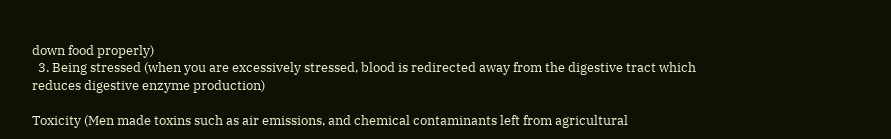down food properly)
  3. Being stressed (when you are excessively stressed, blood is redirected away from the digestive tract which reduces digestive enzyme production)

Toxicity (Men made toxins such as air emissions, and chemical contaminants left from agricultural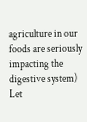agriculture in our foods are seriously impacting the digestive system)
Let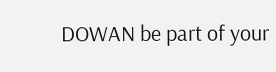DOWAN be part of your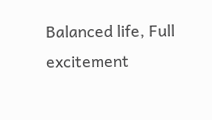Balanced life, Full excitement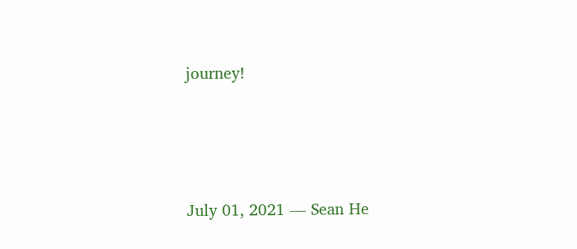journey!




July 01, 2021 — Sean He